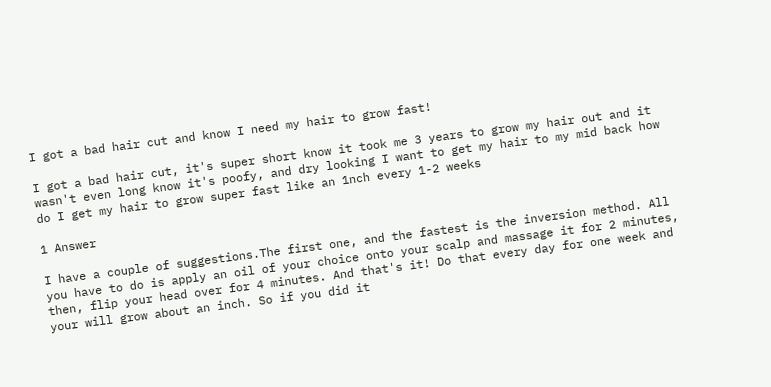I got a bad hair cut and know I need my hair to grow fast!

I got a bad hair cut, it's super short know it took me 3 years to grow my hair out and it wasn't even long know it's poofy, and dry looking I want to get my hair to my mid back how do I get my hair to grow super fast like an 1nch every 1-2 weeks

1 Answer

I have a couple of suggestions.The first one, and the fastest is the inversion method. All you have to do is apply an oil of your choice onto your scalp and massage it for 2 minutes, then, flip your head over for 4 minutes. And that's it! Do that every day for one week and your will grow about an inch. So if you did it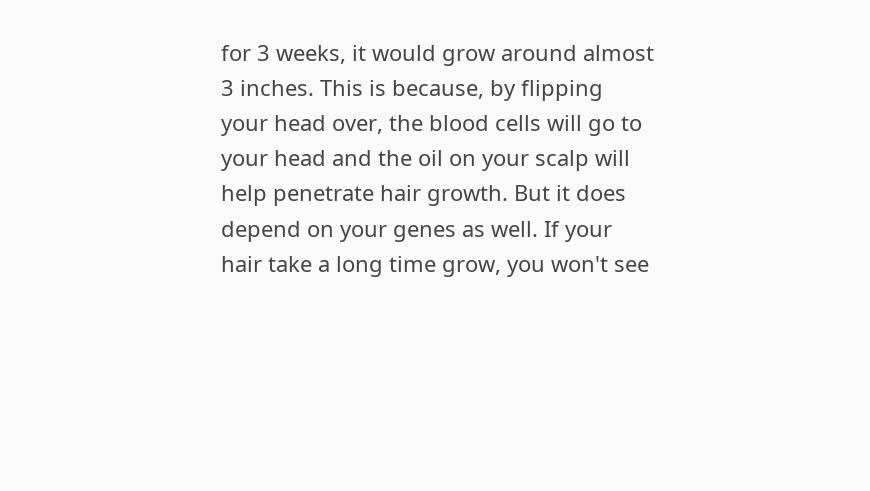for 3 weeks, it would grow around almost 3 inches. This is because, by flipping your head over, the blood cells will go to your head and the oil on your scalp will help penetrate hair growth. But it does depend on your genes as well. If your hair take a long time grow, you won't see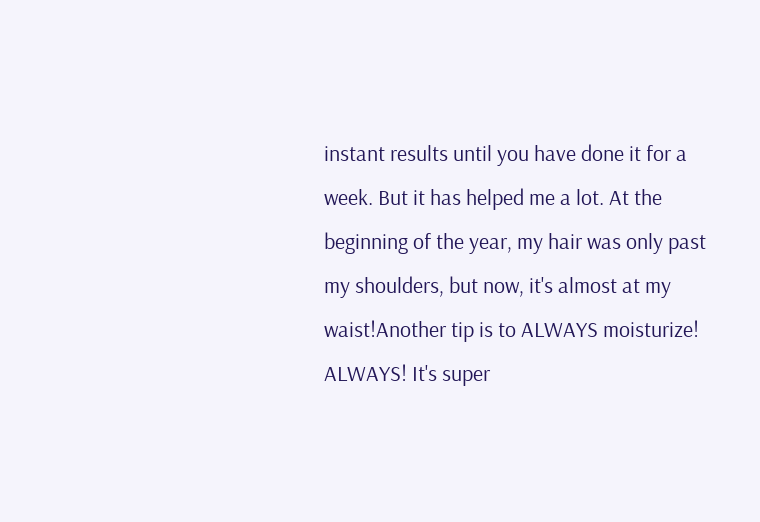instant results until you have done it for a week. But it has helped me a lot. At the beginning of the year, my hair was only past my shoulders, but now, it's almost at my waist!Another tip is to ALWAYS moisturize! ALWAYS! It's super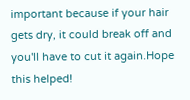important because if your hair gets dry, it could break off and you'll have to cut it again.Hope this helped!